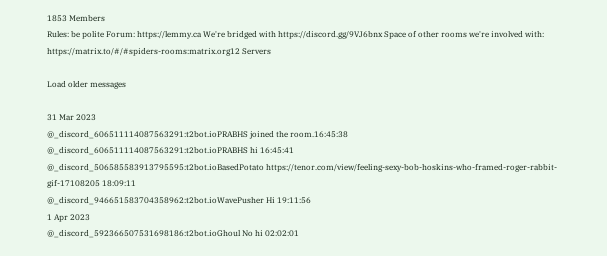1853 Members
Rules: be polite Forum: https://lemmy.ca We're bridged with https://discord.gg/9VJ6bnx Space of other rooms we're involved with: https://matrix.to/#/#spiders-rooms:matrix.org12 Servers

Load older messages

31 Mar 2023
@_discord_606511114087563291:t2bot.ioPRABHS joined the room.16:45:38
@_discord_606511114087563291:t2bot.ioPRABHS hi 16:45:41
@_discord_506585583913795595:t2bot.ioBasedPotato https://tenor.com/view/feeling-sexy-bob-hoskins-who-framed-roger-rabbit-gif-17108205 18:09:11
@_discord_946651583704358962:t2bot.ioWavePusher Hi 19:11:56
1 Apr 2023
@_discord_592366507531698186:t2bot.ioGhoul No hi 02:02:01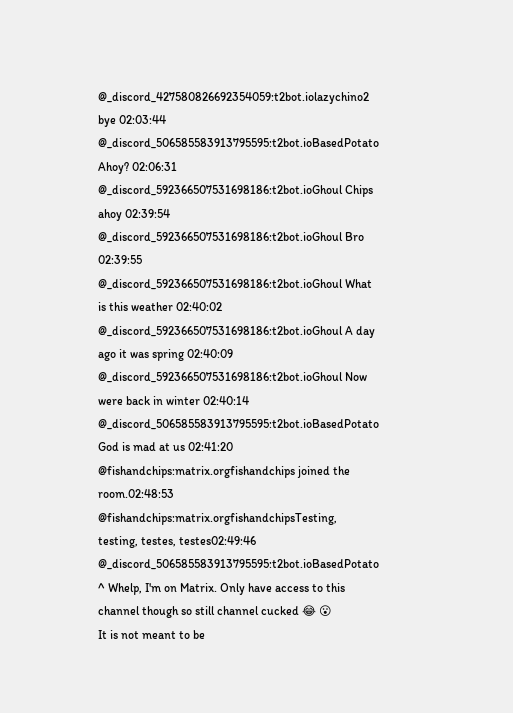@_discord_427580826692354059:t2bot.iolazychino2 bye 02:03:44
@_discord_506585583913795595:t2bot.ioBasedPotato Ahoy? 02:06:31
@_discord_592366507531698186:t2bot.ioGhoul Chips ahoy 02:39:54
@_discord_592366507531698186:t2bot.ioGhoul Bro 02:39:55
@_discord_592366507531698186:t2bot.ioGhoul What is this weather 02:40:02
@_discord_592366507531698186:t2bot.ioGhoul A day ago it was spring 02:40:09
@_discord_592366507531698186:t2bot.ioGhoul Now were back in winter 02:40:14
@_discord_506585583913795595:t2bot.ioBasedPotato God is mad at us 02:41:20
@fishandchips:matrix.orgfishandchips joined the room.02:48:53
@fishandchips:matrix.orgfishandchipsTesting, testing, testes, testes02:49:46
@_discord_506585583913795595:t2bot.ioBasedPotato ^ Whelp, I'm on Matrix. Only have access to this channel though so still channel cucked 😂 😮
It is not meant to be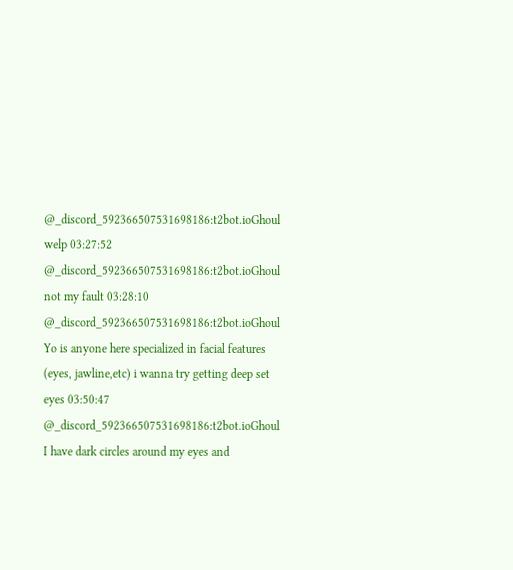@_discord_592366507531698186:t2bot.ioGhoul welp 03:27:52
@_discord_592366507531698186:t2bot.ioGhoul not my fault 03:28:10
@_discord_592366507531698186:t2bot.ioGhoul Yo is anyone here specialized in facial features (eyes, jawline,etc) i wanna try getting deep set eyes 03:50:47
@_discord_592366507531698186:t2bot.ioGhoul I have dark circles around my eyes and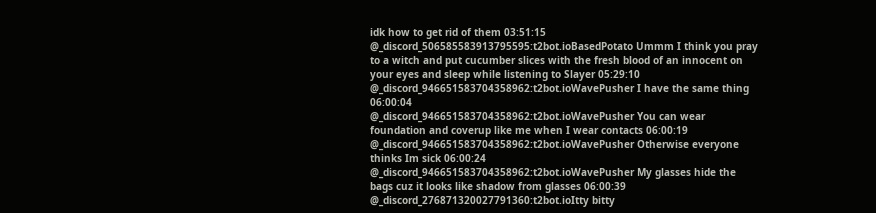idk how to get rid of them 03:51:15
@_discord_506585583913795595:t2bot.ioBasedPotato Ummm I think you pray to a witch and put cucumber slices with the fresh blood of an innocent on your eyes and sleep while listening to Slayer 05:29:10
@_discord_946651583704358962:t2bot.ioWavePusher I have the same thing 06:00:04
@_discord_946651583704358962:t2bot.ioWavePusher You can wear foundation and coverup like me when I wear contacts 06:00:19
@_discord_946651583704358962:t2bot.ioWavePusher Otherwise everyone thinks Im sick 06:00:24
@_discord_946651583704358962:t2bot.ioWavePusher My glasses hide the bags cuz it looks like shadow from glasses 06:00:39
@_discord_276871320027791360:t2bot.ioItty bitty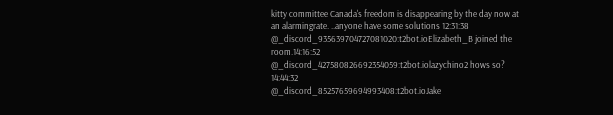kitty committee Canada's freedom is disappearing by the day now at an alarmingrate. ..anyone have some solutions 12:31:38
@_discord_935639704727081020:t2bot.ioElizabeth_B joined the room.14:16:52
@_discord_427580826692354059:t2bot.iolazychino2 hows so? 14:44:32
@_discord_85257659694993408:t2bot.ioJake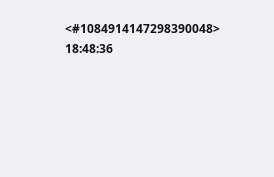<#1084914147298390048> 18:48:36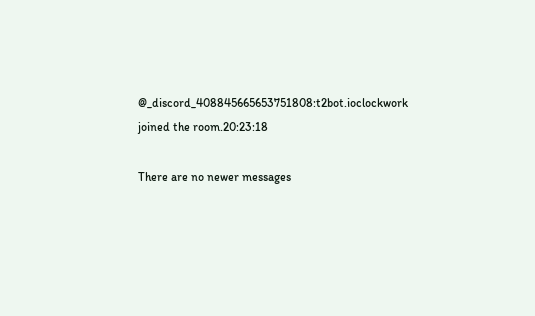@_discord_408845665653751808:t2bot.ioclockwork joined the room.20:23:18

There are no newer messages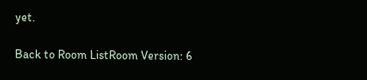yet.

Back to Room ListRoom Version: 6